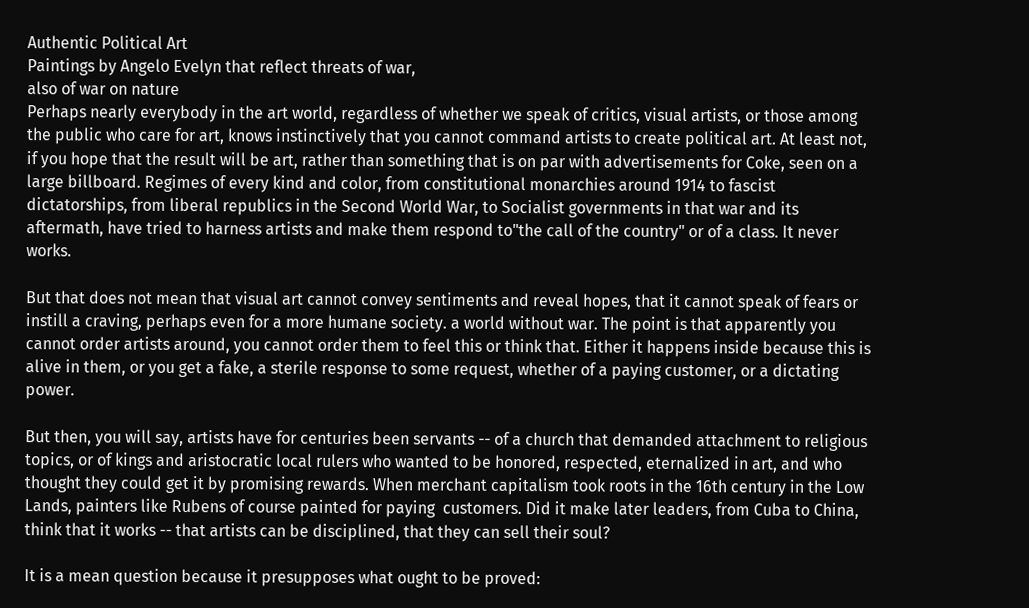Authentic Political Art
Paintings by Angelo Evelyn that reflect threats of war,
also of war on nature
Perhaps nearly everybody in the art world, regardless of whether we speak of critics, visual artists, or those among the public who care for art, knows instinctively that you cannot command artists to create political art. At least not, if you hope that the result will be art, rather than something that is on par with advertisements for Coke, seen on a large billboard. Regimes of every kind and color, from constitutional monarchies around 1914 to fascist dictatorships, from liberal republics in the Second World War, to Socialist governments in that war and its aftermath, have tried to harness artists and make them respond to"the call of the country" or of a class. It never works.

But that does not mean that visual art cannot convey sentiments and reveal hopes, that it cannot speak of fears or instill a craving, perhaps even for a more humane society. a world without war. The point is that apparently you cannot order artists around, you cannot order them to feel this or think that. Either it happens inside because this is alive in them, or you get a fake, a sterile response to some request, whether of a paying customer, or a dictating power.

But then, you will say, artists have for centuries been servants -- of a church that demanded attachment to religious topics, or of kings and aristocratic local rulers who wanted to be honored, respected, eternalized in art, and who thought they could get it by promising rewards. When merchant capitalism took roots in the 16th century in the Low Lands, painters like Rubens of course painted for paying  customers. Did it make later leaders, from Cuba to China, think that it works -- that artists can be disciplined, that they can sell their soul?

It is a mean question because it presupposes what ought to be proved: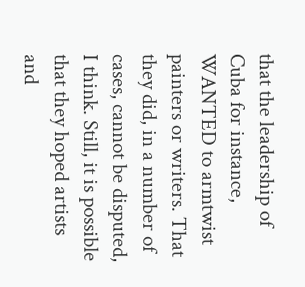that the leadership of Cuba for instance, WANTED to armtwist painters or writers. That they did, in a number of cases, cannot be disputed, I think. Still, it is possible that they hoped artists and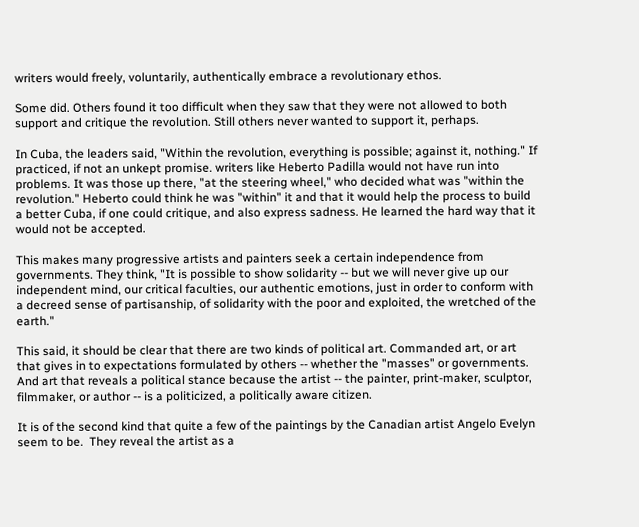writers would freely, voluntarily, authentically embrace a revolutionary ethos.

Some did. Others found it too difficult when they saw that they were not allowed to both support and critique the revolution. Still others never wanted to support it, perhaps.

In Cuba, the leaders said, "Within the revolution, everything is possible; against it, nothing." If practiced, if not an unkept promise. writers like Heberto Padilla would not have run into problems. It was those up there, "at the steering wheel," who decided what was "within the revolution." Heberto could think he was "within" it and that it would help the process to build a better Cuba, if one could critique, and also express sadness. He learned the hard way that it would not be accepted.

This makes many progressive artists and painters seek a certain independence from governments. They think, "It is possible to show solidarity -- but we will never give up our independent mind, our critical faculties, our authentic emotions, just in order to conform with a decreed sense of partisanship, of solidarity with the poor and exploited, the wretched of the earth."

This said, it should be clear that there are two kinds of political art. Commanded art, or art that gives in to expectations formulated by others -- whether the "masses" or governments.
And art that reveals a political stance because the artist -- the painter, print-maker, sculptor, filmmaker, or author -- is a politicized, a politically aware citizen.

It is of the second kind that quite a few of the paintings by the Canadian artist Angelo Evelyn seem to be.  They reveal the artist as a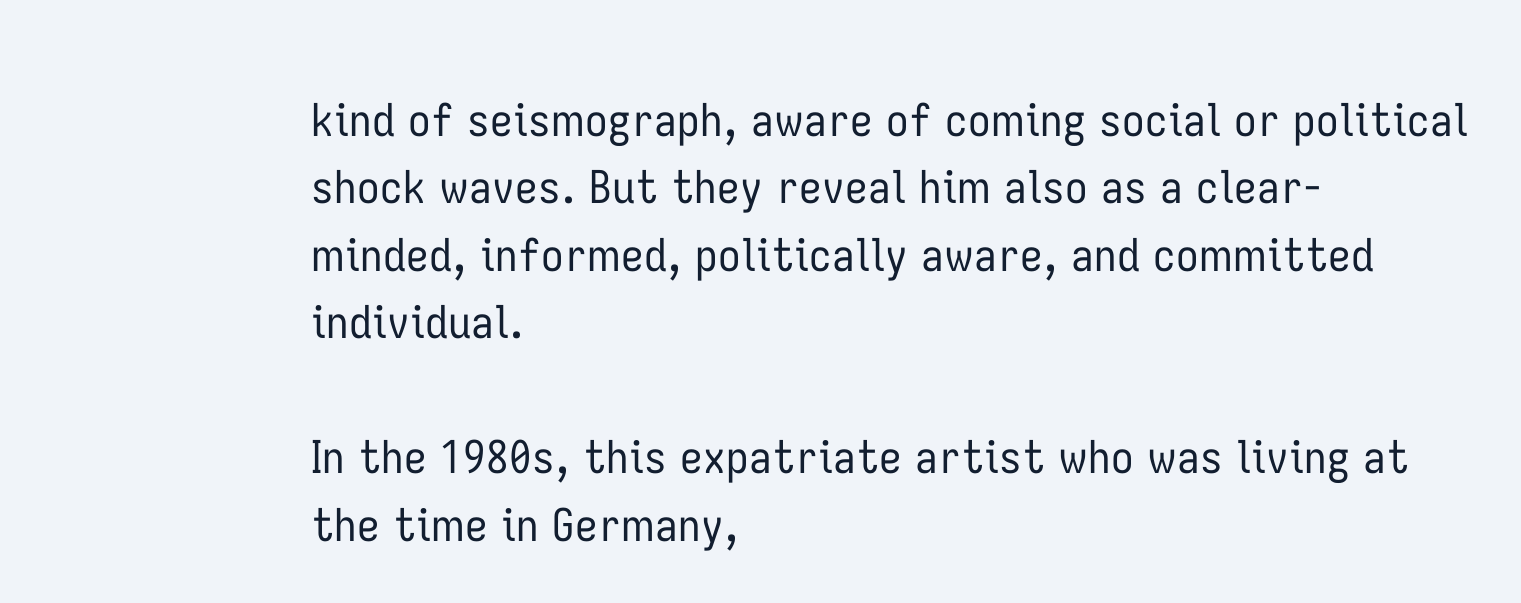kind of seismograph, aware of coming social or political shock waves. But they reveal him also as a clear-minded, informed, politically aware, and committed individual.

In the 1980s, this expatriate artist who was living at the time in Germany,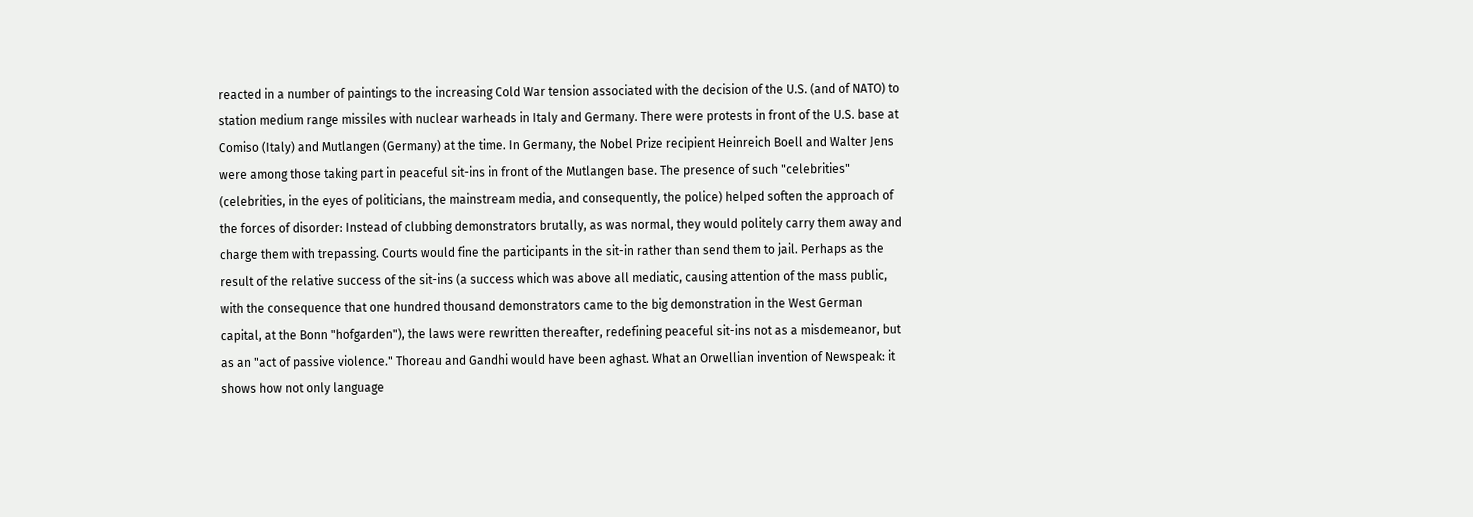reacted in a number of paintings to the increasing Cold War tension associated with the decision of the U.S. (and of NATO) to station medium range missiles with nuclear warheads in Italy and Germany. There were protests in front of the U.S. base at Comiso (Italy) and Mutlangen (Germany) at the time. In Germany, the Nobel Prize recipient Heinreich Boell and Walter Jens were among those taking part in peaceful sit-ins in front of the Mutlangen base. The presence of such "celebrities" (celebrities, in the eyes of politicians, the mainstream media, and consequently, the police) helped soften the approach of the forces of disorder: Instead of clubbing demonstrators brutally, as was normal, they would politely carry them away and charge them with trepassing. Courts would fine the participants in the sit-in rather than send them to jail. Perhaps as the result of the relative success of the sit-ins (a success which was above all mediatic, causing attention of the mass public, with the consequence that one hundred thousand demonstrators came to the big demonstration in the West German capital, at the Bonn "hofgarden"), the laws were rewritten thereafter, redefining peaceful sit-ins not as a misdemeanor, but as an "act of passive violence." Thoreau and Gandhi would have been aghast. What an Orwellian invention of Newspeak: it shows how not only language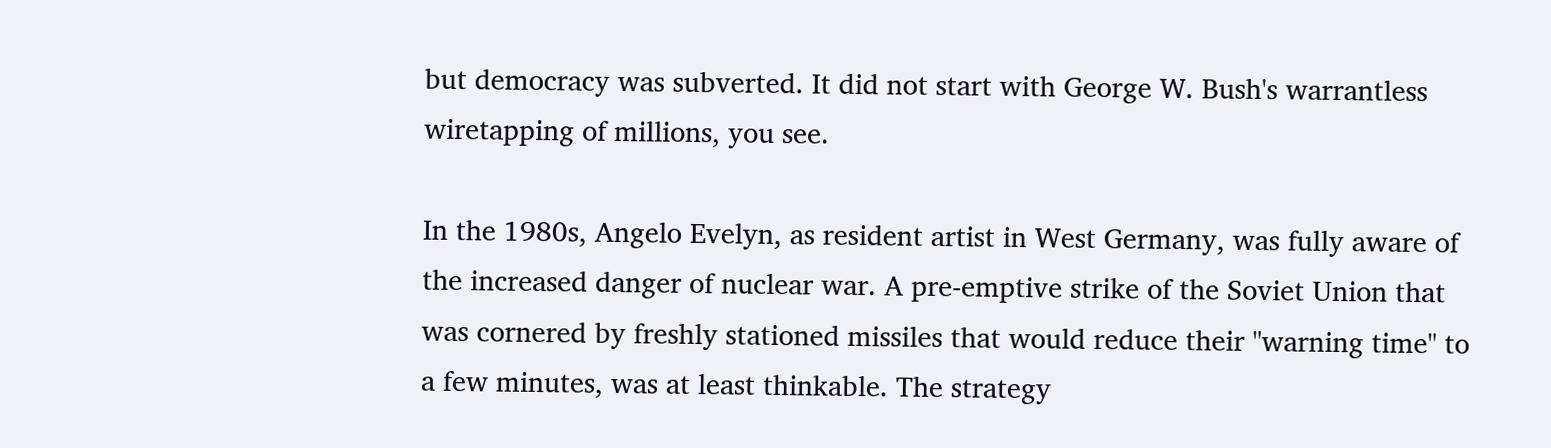but democracy was subverted. It did not start with George W. Bush's warrantless wiretapping of millions, you see.

In the 1980s, Angelo Evelyn, as resident artist in West Germany, was fully aware of the increased danger of nuclear war. A pre-emptive strike of the Soviet Union that was cornered by freshly stationed missiles that would reduce their "warning time" to a few minutes, was at least thinkable. The strategy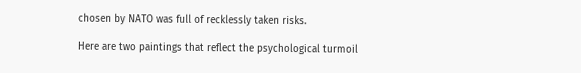chosen by NATO was full of recklessly taken risks.

Here are two paintings that reflect the psychological turmoil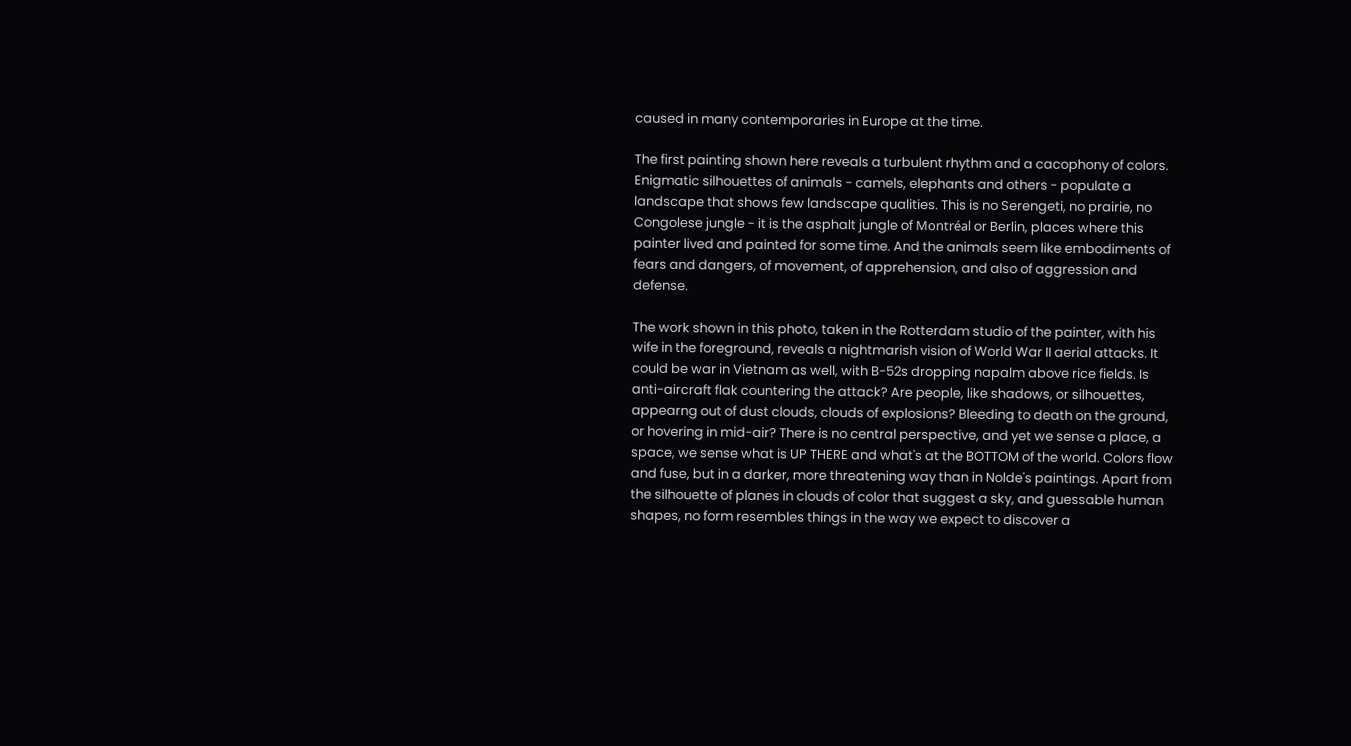caused in many contemporaries in Europe at the time.

The first painting shown here reveals a turbulent rhythm and a cacophony of colors. Enigmatic silhouettes of animals - camels, elephants and others - populate a landscape that shows few landscape qualities. This is no Serengeti, no prairie, no Congolese jungle - it is the asphalt jungle of Montréal or Berlin, places where this painter lived and painted for some time. And the animals seem like embodiments of fears and dangers, of movement, of apprehension, and also of aggression and defense.

The work shown in this photo, taken in the Rotterdam studio of the painter, with his wife in the foreground, reveals a nightmarish vision of World War II aerial attacks. It could be war in Vietnam as well, with B-52s dropping napalm above rice fields. Is anti-aircraft flak countering the attack? Are people, like shadows, or silhouettes, appearng out of dust clouds, clouds of explosions? Bleeding to death on the ground, or hovering in mid-air? There is no central perspective, and yet we sense a place, a space, we sense what is UP THERE and what's at the BOTTOM of the world. Colors flow and fuse, but in a darker, more threatening way than in Nolde's paintings. Apart from the silhouette of planes in clouds of color that suggest a sky, and guessable human shapes, no form resembles things in the way we expect to discover a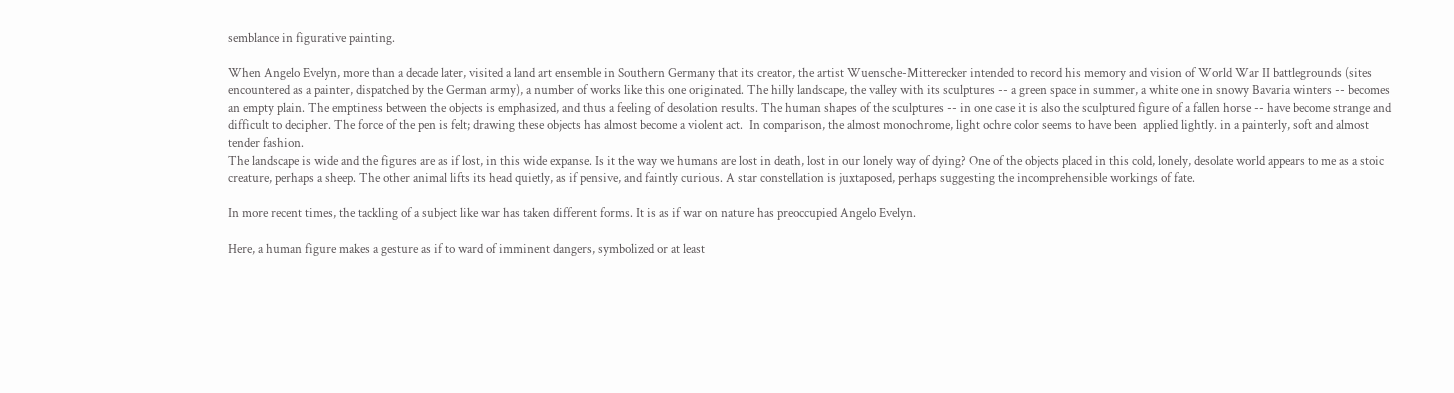semblance in figurative painting.

When Angelo Evelyn, more than a decade later, visited a land art ensemble in Southern Germany that its creator, the artist Wuensche-Mitterecker intended to record his memory and vision of World War II battlegrounds (sites encountered as a painter, dispatched by the German army), a number of works like this one originated. The hilly landscape, the valley with its sculptures -- a green space in summer, a white one in snowy Bavaria winters -- becomes an empty plain. The emptiness between the objects is emphasized, and thus a feeling of desolation results. The human shapes of the sculptures -- in one case it is also the sculptured figure of a fallen horse -- have become strange and difficult to decipher. The force of the pen is felt; drawing these objects has almost become a violent act.  In comparison, the almost monochrome, light ochre color seems to have been  applied lightly. in a painterly, soft and almost tender fashion.
The landscape is wide and the figures are as if lost, in this wide expanse. Is it the way we humans are lost in death, lost in our lonely way of dying? One of the objects placed in this cold, lonely, desolate world appears to me as a stoic creature, perhaps a sheep. The other animal lifts its head quietly, as if pensive, and faintly curious. A star constellation is juxtaposed, perhaps suggesting the incomprehensible workings of fate.

In more recent times, the tackling of a subject like war has taken different forms. It is as if war on nature has preoccupied Angelo Evelyn.

Here, a human figure makes a gesture as if to ward of imminent dangers, symbolized or at least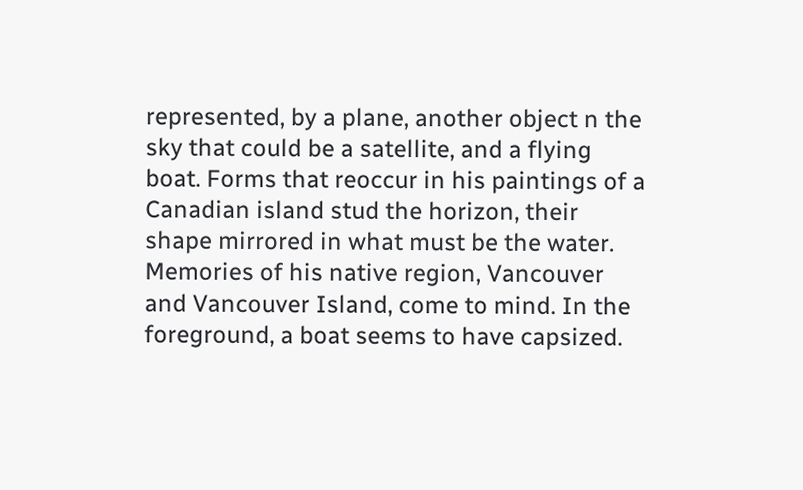represented, by a plane, another object n the sky that could be a satellite, and a flying boat. Forms that reoccur in his paintings of a Canadian island stud the horizon, their shape mirrored in what must be the water. Memories of his native region, Vancouver and Vancouver Island, come to mind. In the foreground, a boat seems to have capsized.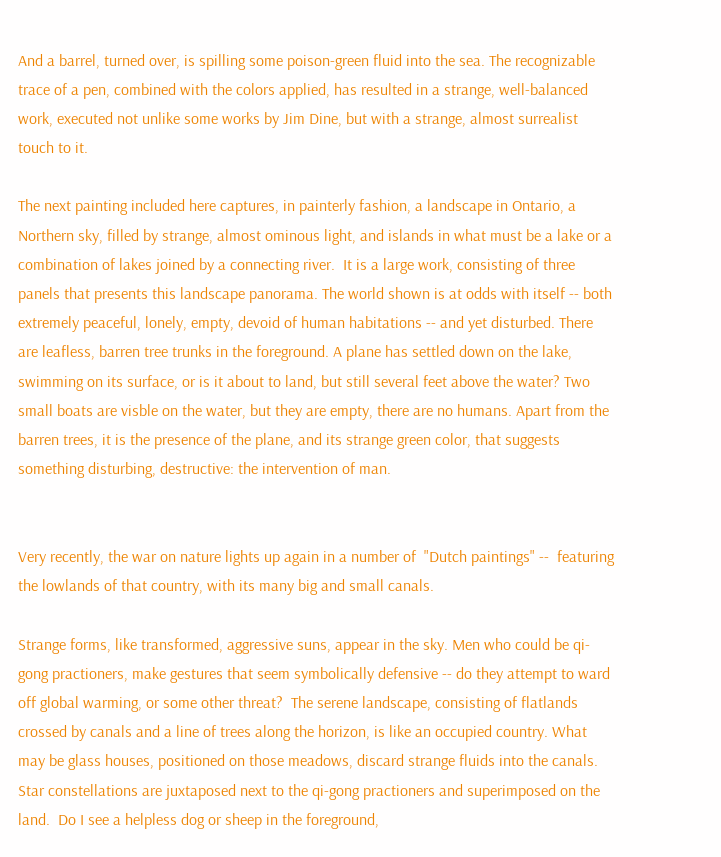And a barrel, turned over, is spilling some poison-green fluid into the sea. The recognizable trace of a pen, combined with the colors applied, has resulted in a strange, well-balanced work, executed not unlike some works by Jim Dine, but with a strange, almost surrealist touch to it.

The next painting included here captures, in painterly fashion, a landscape in Ontario, a Northern sky, filled by strange, almost ominous light, and islands in what must be a lake or a combination of lakes joined by a connecting river.  It is a large work, consisting of three panels that presents this landscape panorama. The world shown is at odds with itself -- both extremely peaceful, lonely, empty, devoid of human habitations -- and yet disturbed. There are leafless, barren tree trunks in the foreground. A plane has settled down on the lake, swimming on its surface, or is it about to land, but still several feet above the water? Two small boats are visble on the water, but they are empty, there are no humans. Apart from the barren trees, it is the presence of the plane, and its strange green color, that suggests something disturbing, destructive: the intervention of man.


Very recently, the war on nature lights up again in a number of  "Dutch paintings" --  featuring the lowlands of that country, with its many big and small canals.

Strange forms, like transformed, aggressive suns, appear in the sky. Men who could be qi-gong practioners, make gestures that seem symbolically defensive -- do they attempt to ward off global warming, or some other threat?  The serene landscape, consisting of flatlands crossed by canals and a line of trees along the horizon, is like an occupied country. What may be glass houses, positioned on those meadows, discard strange fluids into the canals.  Star constellations are juxtaposed next to the qi-gong practioners and superimposed on the land.  Do I see a helpless dog or sheep in the foreground,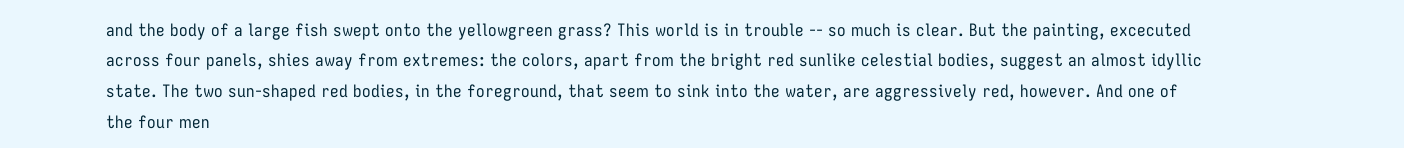and the body of a large fish swept onto the yellowgreen grass? This world is in trouble -- so much is clear. But the painting, excecuted across four panels, shies away from extremes: the colors, apart from the bright red sunlike celestial bodies, suggest an almost idyllic state. The two sun-shaped red bodies, in the foreground, that seem to sink into the water, are aggressively red, however. And one of the four men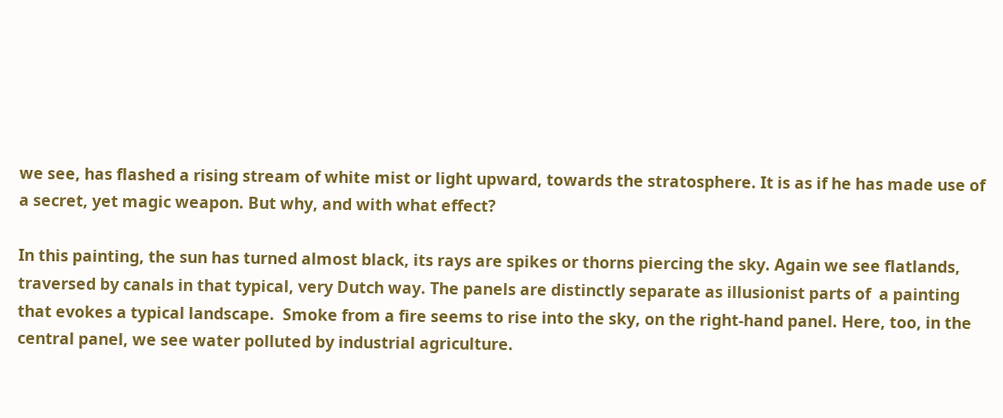we see, has flashed a rising stream of white mist or light upward, towards the stratosphere. It is as if he has made use of a secret, yet magic weapon. But why, and with what effect?

In this painting, the sun has turned almost black, its rays are spikes or thorns piercing the sky. Again we see flatlands, traversed by canals in that typical, very Dutch way. The panels are distinctly separate as illusionist parts of  a painting  that evokes a typical landscape.  Smoke from a fire seems to rise into the sky, on the right-hand panel. Here, too, in the central panel, we see water polluted by industrial agriculture.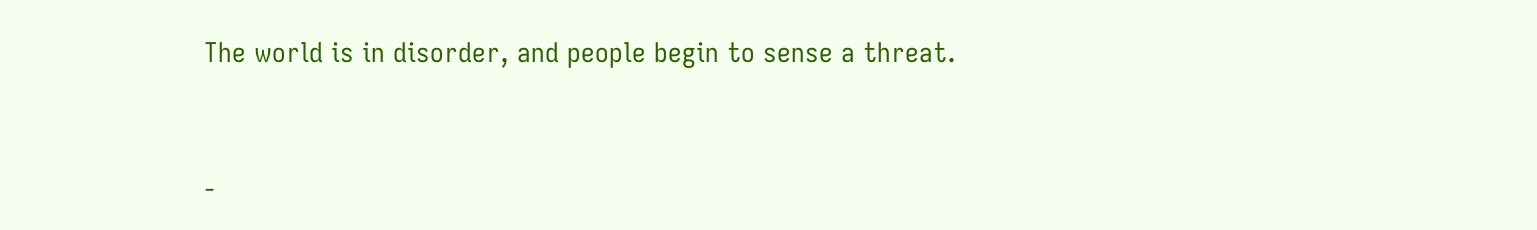The world is in disorder, and people begin to sense a threat.


-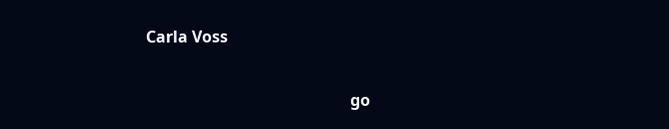Carla Voss

                                                   go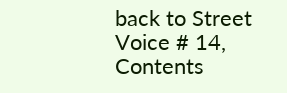back to Street Voice # 14, Contents